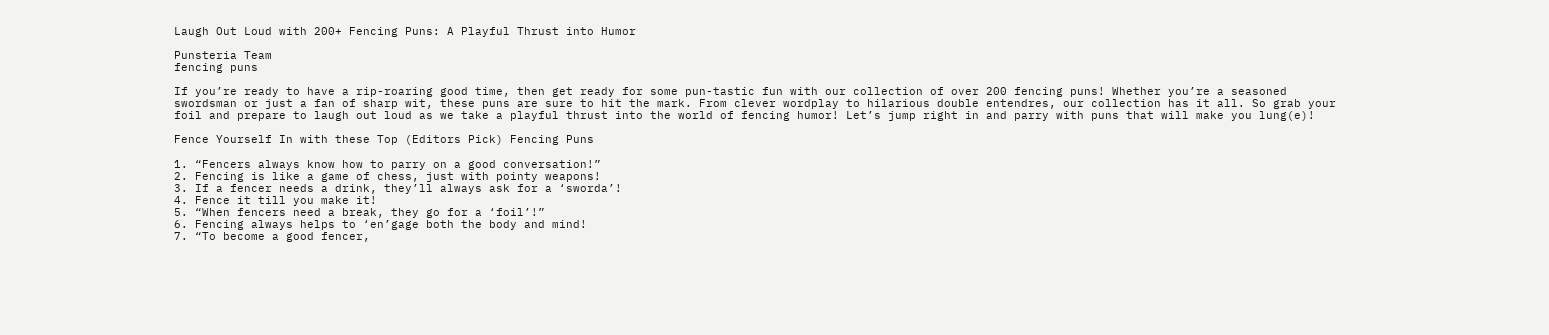Laugh Out Loud with 200+ Fencing Puns: A Playful Thrust into Humor

Punsteria Team
fencing puns

If you’re ready to have a rip-roaring good time, then get ready for some pun-tastic fun with our collection of over 200 fencing puns! Whether you’re a seasoned swordsman or just a fan of sharp wit, these puns are sure to hit the mark. From clever wordplay to hilarious double entendres, our collection has it all. So grab your foil and prepare to laugh out loud as we take a playful thrust into the world of fencing humor! Let’s jump right in and parry with puns that will make you lung(e)!

Fence Yourself In with these Top (Editors Pick) Fencing Puns

1. “Fencers always know how to parry on a good conversation!”
2. Fencing is like a game of chess, just with pointy weapons!
3. If a fencer needs a drink, they’ll always ask for a ‘sworda’!
4. Fence it till you make it!
5. “When fencers need a break, they go for a ‘foil’!”
6. Fencing always helps to ‘en’gage both the body and mind!
7. “To become a good fencer,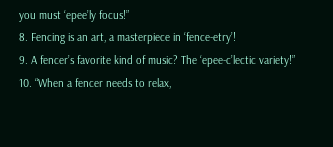you must ‘epee’ly focus!”
8. Fencing is an art, a masterpiece in ‘fence-etry’!
9. A fencer’s favorite kind of music? The ‘epee-c’lectic variety!”
10. “When a fencer needs to relax,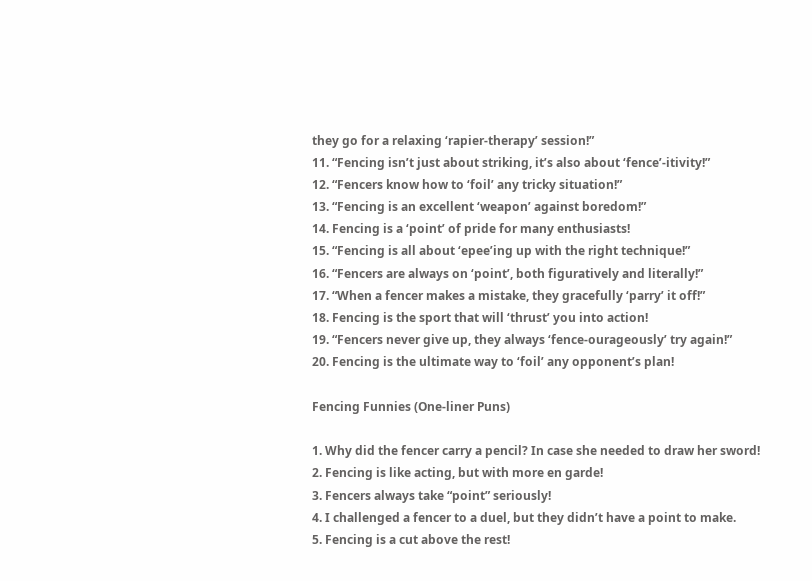they go for a relaxing ‘rapier-therapy’ session!”
11. “Fencing isn’t just about striking, it’s also about ‘fence’-itivity!”
12. “Fencers know how to ‘foil’ any tricky situation!”
13. “Fencing is an excellent ‘weapon’ against boredom!”
14. Fencing is a ‘point’ of pride for many enthusiasts!
15. “Fencing is all about ‘epee’ing up with the right technique!”
16. “Fencers are always on ‘point’, both figuratively and literally!”
17. “When a fencer makes a mistake, they gracefully ‘parry’ it off!”
18. Fencing is the sport that will ‘thrust’ you into action!
19. “Fencers never give up, they always ‘fence-ourageously’ try again!”
20. Fencing is the ultimate way to ‘foil’ any opponent’s plan!

Fencing Funnies (One-liner Puns)

1. Why did the fencer carry a pencil? In case she needed to draw her sword!
2. Fencing is like acting, but with more en garde!
3. Fencers always take “point” seriously!
4. I challenged a fencer to a duel, but they didn’t have a point to make.
5. Fencing is a cut above the rest!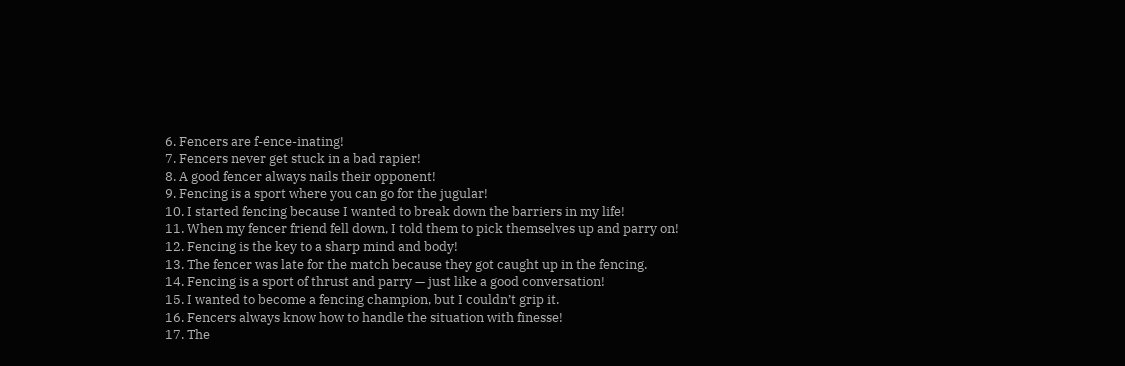6. Fencers are f-ence-inating!
7. Fencers never get stuck in a bad rapier!
8. A good fencer always nails their opponent!
9. Fencing is a sport where you can go for the jugular!
10. I started fencing because I wanted to break down the barriers in my life!
11. When my fencer friend fell down, I told them to pick themselves up and parry on!
12. Fencing is the key to a sharp mind and body!
13. The fencer was late for the match because they got caught up in the fencing.
14. Fencing is a sport of thrust and parry — just like a good conversation!
15. I wanted to become a fencing champion, but I couldn’t grip it.
16. Fencers always know how to handle the situation with finesse!
17. The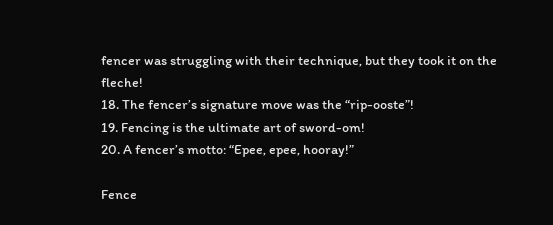fencer was struggling with their technique, but they took it on the fleche!
18. The fencer’s signature move was the “rip-ooste”!
19. Fencing is the ultimate art of sword-om!
20. A fencer’s motto: “Epee, epee, hooray!”

Fence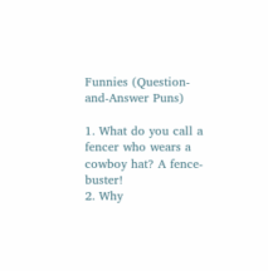Funnies (Question-and-Answer Puns)

1. What do you call a fencer who wears a cowboy hat? A fence-buster!
2. Why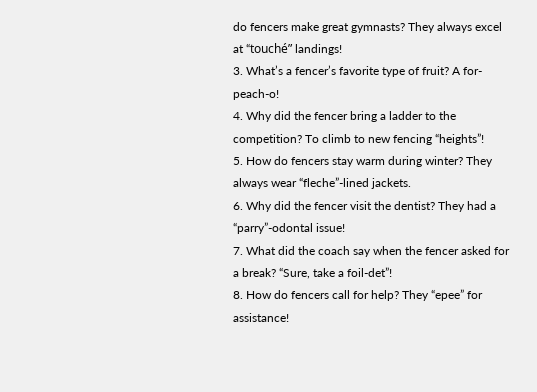do fencers make great gymnasts? They always excel at “touché” landings!
3. What’s a fencer’s favorite type of fruit? A for-peach-o!
4. Why did the fencer bring a ladder to the competition? To climb to new fencing “heights”!
5. How do fencers stay warm during winter? They always wear “fleche”-lined jackets.
6. Why did the fencer visit the dentist? They had a “parry”-odontal issue!
7. What did the coach say when the fencer asked for a break? “Sure, take a foil-det”!
8. How do fencers call for help? They “epee” for assistance!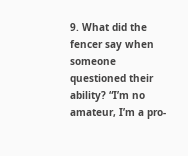9. What did the fencer say when someone questioned their ability? “I’m no amateur, I’m a pro-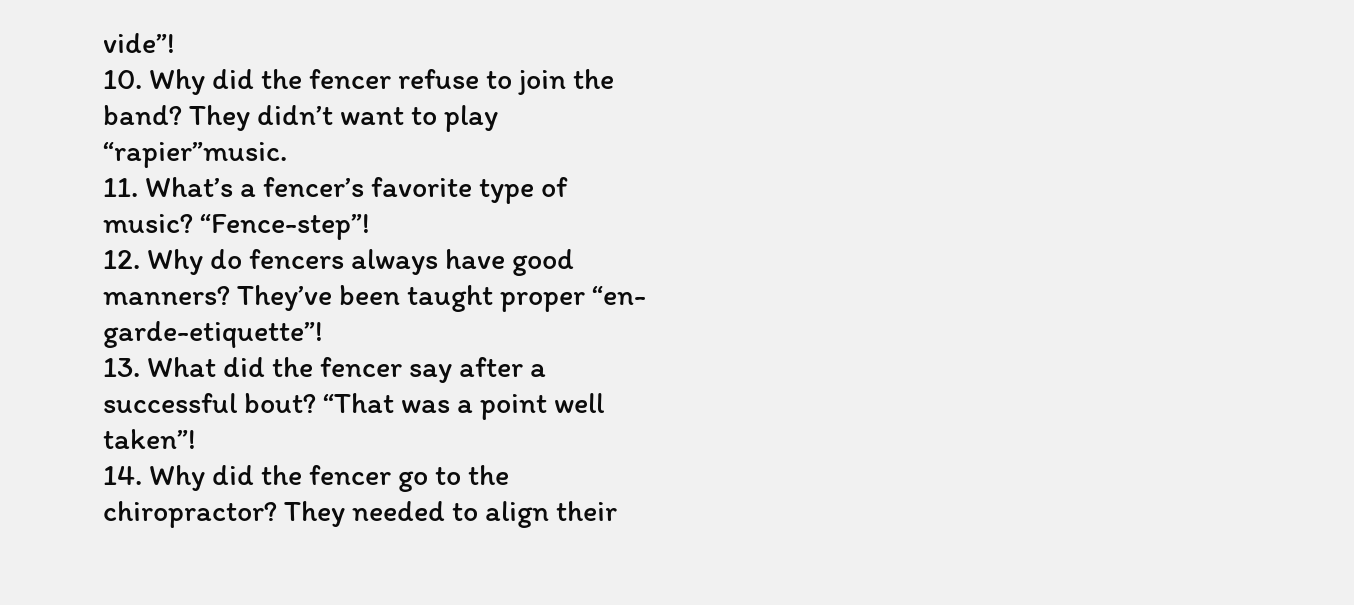vide”!
10. Why did the fencer refuse to join the band? They didn’t want to play “rapier”music.
11. What’s a fencer’s favorite type of music? “Fence-step”!
12. Why do fencers always have good manners? They’ve been taught proper “en-garde-etiquette”!
13. What did the fencer say after a successful bout? “That was a point well taken”!
14. Why did the fencer go to the chiropractor? They needed to align their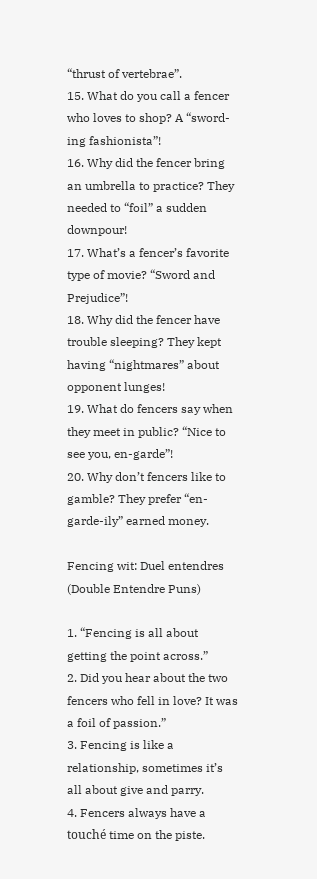“thrust of vertebrae”.
15. What do you call a fencer who loves to shop? A “sword-ing fashionista”!
16. Why did the fencer bring an umbrella to practice? They needed to “foil” a sudden downpour!
17. What’s a fencer’s favorite type of movie? “Sword and Prejudice”!
18. Why did the fencer have trouble sleeping? They kept having “nightmares” about opponent lunges!
19. What do fencers say when they meet in public? “Nice to see you, en-garde”!
20. Why don’t fencers like to gamble? They prefer “en-garde-ily” earned money.

Fencing wit: Duel entendres (Double Entendre Puns)

1. “Fencing is all about getting the point across.”
2. Did you hear about the two fencers who fell in love? It was a foil of passion.”
3. Fencing is like a relationship, sometimes it’s all about give and parry.
4. Fencers always have a touché time on the piste.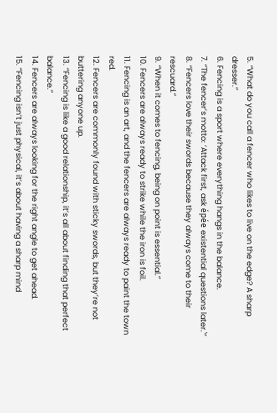5. “What do you call a fencer who likes to live on the edge? A sharp dresser.”
6. Fencing is a sport where everything hangs in the balance.
7. “The fencer’s motto: ‘Attack first, ask épée existential questions later.'”
8. “Fencers love their swords because they always come to their rescuard.”
9. “When it comes to fencing, being on point is essential.”
10. Fencers are always ready to strike while the iron is foil.
11. Fencing is an art, and the fencers are always ready to paint the town red.
12. Fencers are commonly found with sticky swords, but they’re not buttering anyone up.
13. “Fencing is like a good relationship, it’s all about finding that perfect balance.”
14. Fencers are always looking for the right angle to get ahead.
15. “Fencing isn’t just physical, it’s about having a sharp mind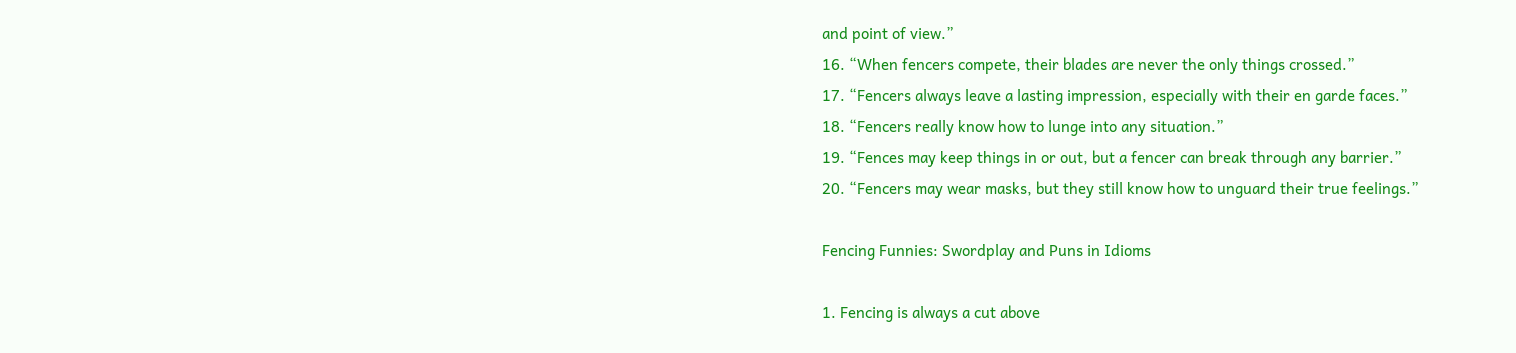and point of view.”
16. “When fencers compete, their blades are never the only things crossed.”
17. “Fencers always leave a lasting impression, especially with their en garde faces.”
18. “Fencers really know how to lunge into any situation.”
19. “Fences may keep things in or out, but a fencer can break through any barrier.”
20. “Fencers may wear masks, but they still know how to unguard their true feelings.”

Fencing Funnies: Swordplay and Puns in Idioms

1. Fencing is always a cut above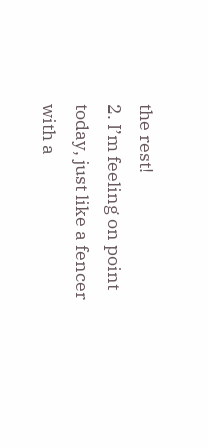the rest!
2. I’m feeling on point today, just like a fencer with a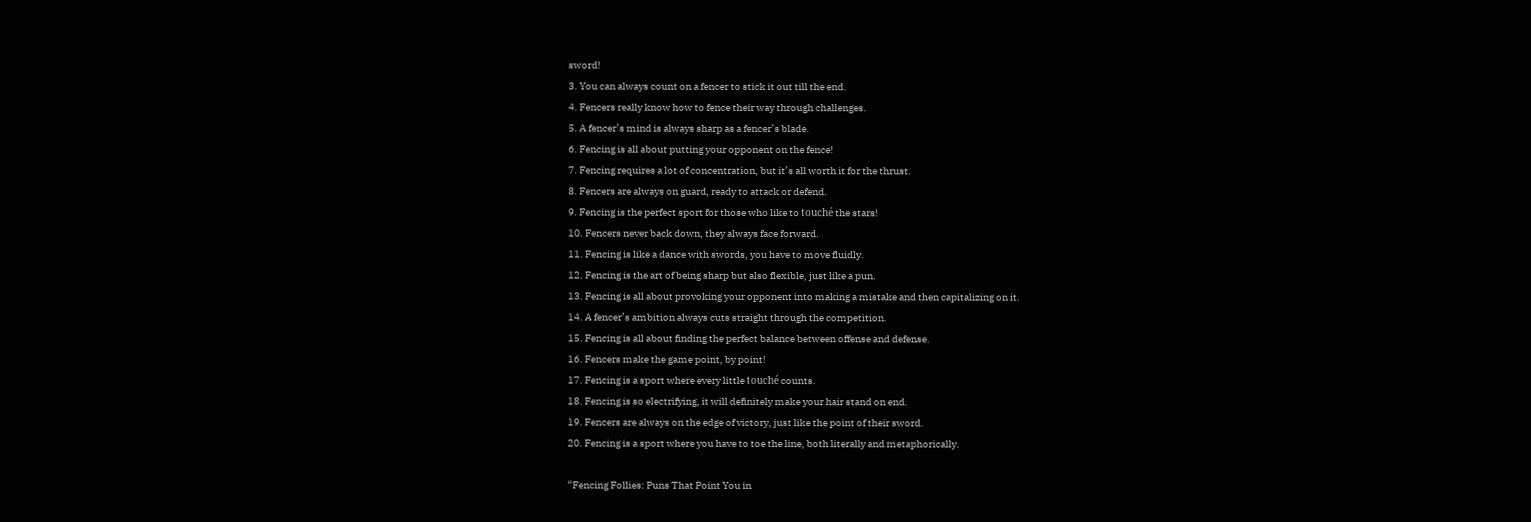sword!
3. You can always count on a fencer to stick it out till the end.
4. Fencers really know how to fence their way through challenges.
5. A fencer’s mind is always sharp as a fencer’s blade.
6. Fencing is all about putting your opponent on the fence!
7. Fencing requires a lot of concentration, but it’s all worth it for the thrust.
8. Fencers are always on guard, ready to attack or defend.
9. Fencing is the perfect sport for those who like to touché the stars!
10. Fencers never back down, they always face forward.
11. Fencing is like a dance with swords, you have to move fluidly.
12. Fencing is the art of being sharp but also flexible, just like a pun.
13. Fencing is all about provoking your opponent into making a mistake and then capitalizing on it.
14. A fencer’s ambition always cuts straight through the competition.
15. Fencing is all about finding the perfect balance between offense and defense.
16. Fencers make the game point, by point!
17. Fencing is a sport where every little touché counts.
18. Fencing is so electrifying, it will definitely make your hair stand on end.
19. Fencers are always on the edge of victory, just like the point of their sword.
20. Fencing is a sport where you have to toe the line, both literally and metaphorically.

“Fencing Follies: Puns That Point You in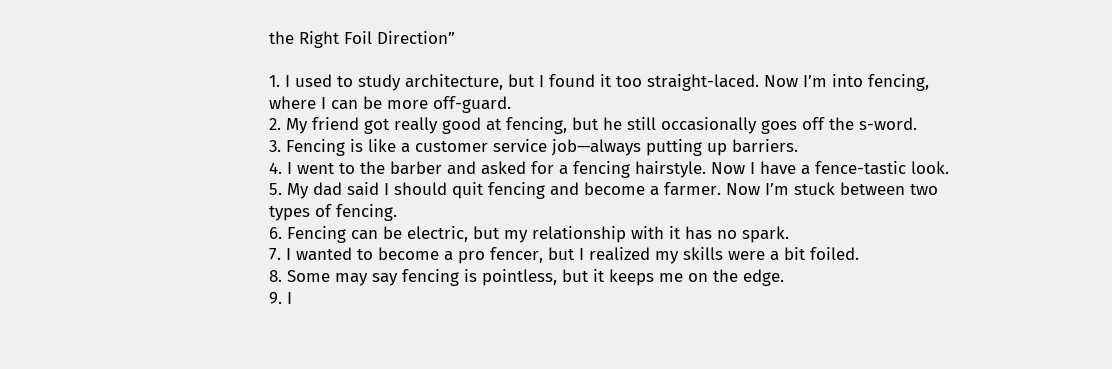the Right Foil Direction”

1. I used to study architecture, but I found it too straight-laced. Now I’m into fencing, where I can be more off-guard.
2. My friend got really good at fencing, but he still occasionally goes off the s-word.
3. Fencing is like a customer service job—always putting up barriers.
4. I went to the barber and asked for a fencing hairstyle. Now I have a fence-tastic look.
5. My dad said I should quit fencing and become a farmer. Now I’m stuck between two types of fencing.
6. Fencing can be electric, but my relationship with it has no spark.
7. I wanted to become a pro fencer, but I realized my skills were a bit foiled.
8. Some may say fencing is pointless, but it keeps me on the edge.
9. I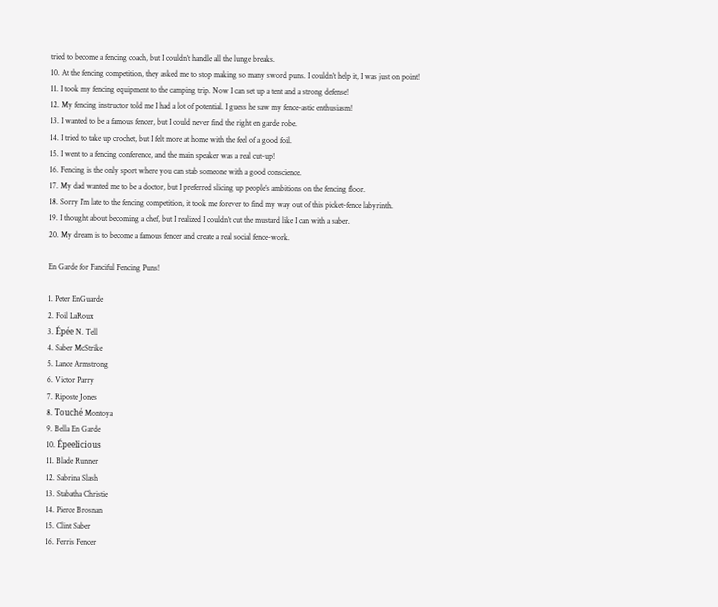tried to become a fencing coach, but I couldn’t handle all the lunge breaks.
10. At the fencing competition, they asked me to stop making so many sword puns. I couldn’t help it, I was just on point!
11. I took my fencing equipment to the camping trip. Now I can set up a tent and a strong defense!
12. My fencing instructor told me I had a lot of potential. I guess he saw my fence-astic enthusiasm!
13. I wanted to be a famous fencer, but I could never find the right en garde robe.
14. I tried to take up crochet, but I felt more at home with the feel of a good foil.
15. I went to a fencing conference, and the main speaker was a real cut-up!
16. Fencing is the only sport where you can stab someone with a good conscience.
17. My dad wanted me to be a doctor, but I preferred slicing up people’s ambitions on the fencing floor.
18. Sorry I’m late to the fencing competition, it took me forever to find my way out of this picket-fence labyrinth.
19. I thought about becoming a chef, but I realized I couldn’t cut the mustard like I can with a saber.
20. My dream is to become a famous fencer and create a real social fence-work.

En Garde for Fanciful Fencing Puns!

1. Peter EnGuarde
2. Foil LaRoux
3. Épée N. Tell
4. Saber McStrike
5. Lance Armstrong
6. Victor Parry
7. Riposte Jones
8. Touché Montoya
9. Bella En Garde
10. Épeelicious
11. Blade Runner
12. Sabrina Slash
13. Stabatha Christie
14. Pierce Brosnan
15. Clint Saber
16. Ferris Fencer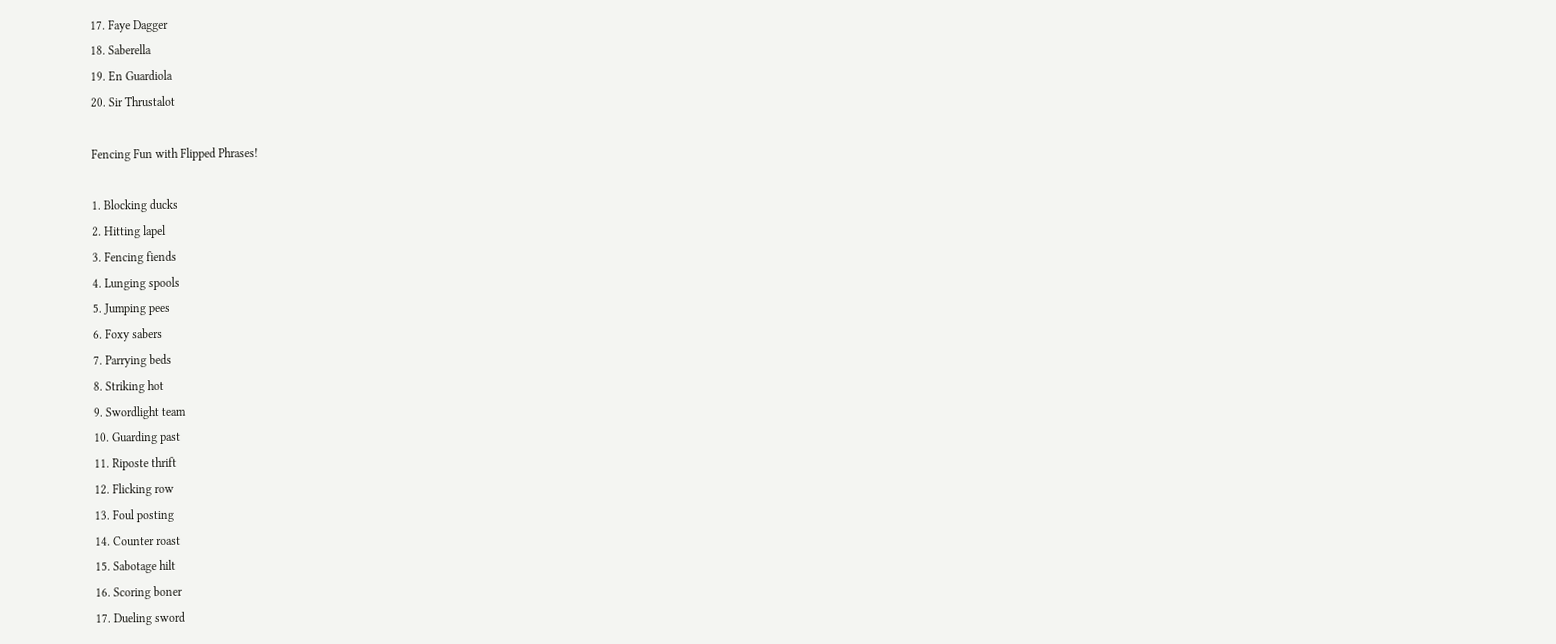17. Faye Dagger
18. Saberella
19. En Guardiola
20. Sir Thrustalot

Fencing Fun with Flipped Phrases!

1. Blocking ducks
2. Hitting lapel
3. Fencing fiends
4. Lunging spools
5. Jumping pees
6. Foxy sabers
7. Parrying beds
8. Striking hot
9. Swordlight team
10. Guarding past
11. Riposte thrift
12. Flicking row
13. Foul posting
14. Counter roast
15. Sabotage hilt
16. Scoring boner
17. Dueling sword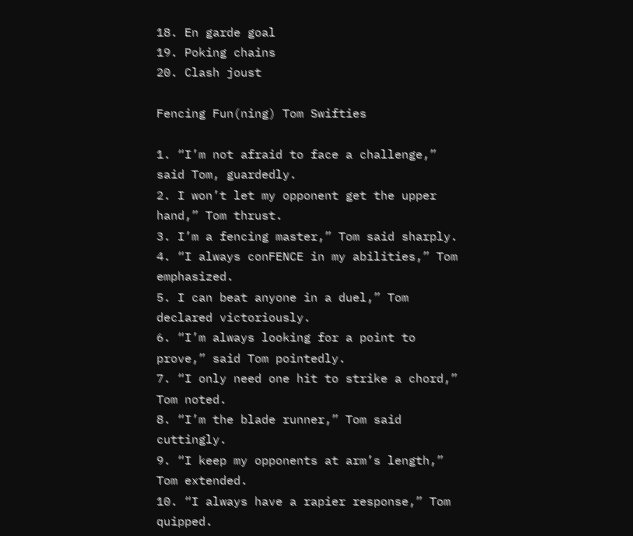18. En garde goal
19. Poking chains
20. Clash joust

Fencing Fun(ning) Tom Swifties

1. “I’m not afraid to face a challenge,” said Tom, guardedly.
2. I won’t let my opponent get the upper hand,” Tom thrust.
3. I’m a fencing master,” Tom said sharply.
4. “I always conFENCE in my abilities,” Tom emphasized.
5. I can beat anyone in a duel,” Tom declared victoriously.
6. “I’m always looking for a point to prove,” said Tom pointedly.
7. “I only need one hit to strike a chord,” Tom noted.
8. “I’m the blade runner,” Tom said cuttingly.
9. “I keep my opponents at arm’s length,” Tom extended.
10. “I always have a rapier response,” Tom quipped.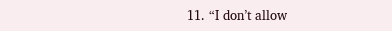11. “I don’t allow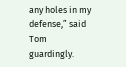any holes in my defense,” said Tom guardingly.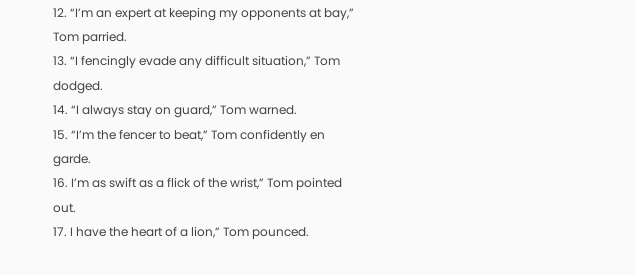12. “I’m an expert at keeping my opponents at bay,” Tom parried.
13. “I fencingly evade any difficult situation,” Tom dodged.
14. “I always stay on guard,” Tom warned.
15. “I’m the fencer to beat,” Tom confidently en garde.
16. I’m as swift as a flick of the wrist,” Tom pointed out.
17. I have the heart of a lion,” Tom pounced.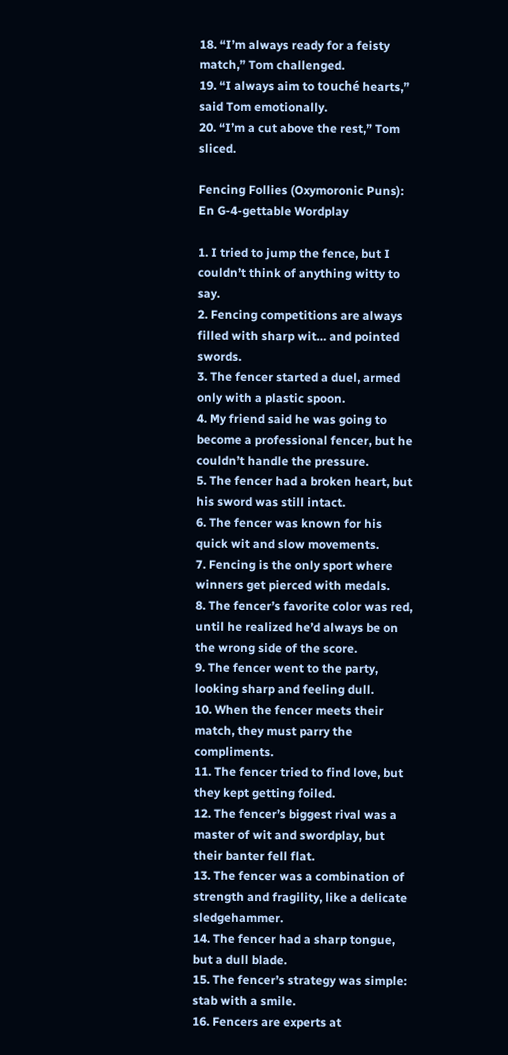18. “I’m always ready for a feisty match,” Tom challenged.
19. “I always aim to touché hearts,” said Tom emotionally.
20. “I’m a cut above the rest,” Tom sliced.

Fencing Follies (Oxymoronic Puns): En G-4-gettable Wordplay

1. I tried to jump the fence, but I couldn’t think of anything witty to say.
2. Fencing competitions are always filled with sharp wit… and pointed swords.
3. The fencer started a duel, armed only with a plastic spoon.
4. My friend said he was going to become a professional fencer, but he couldn’t handle the pressure.
5. The fencer had a broken heart, but his sword was still intact.
6. The fencer was known for his quick wit and slow movements.
7. Fencing is the only sport where winners get pierced with medals.
8. The fencer’s favorite color was red, until he realized he’d always be on the wrong side of the score.
9. The fencer went to the party, looking sharp and feeling dull.
10. When the fencer meets their match, they must parry the compliments.
11. The fencer tried to find love, but they kept getting foiled.
12. The fencer’s biggest rival was a master of wit and swordplay, but their banter fell flat.
13. The fencer was a combination of strength and fragility, like a delicate sledgehammer.
14. The fencer had a sharp tongue, but a dull blade.
15. The fencer’s strategy was simple: stab with a smile.
16. Fencers are experts at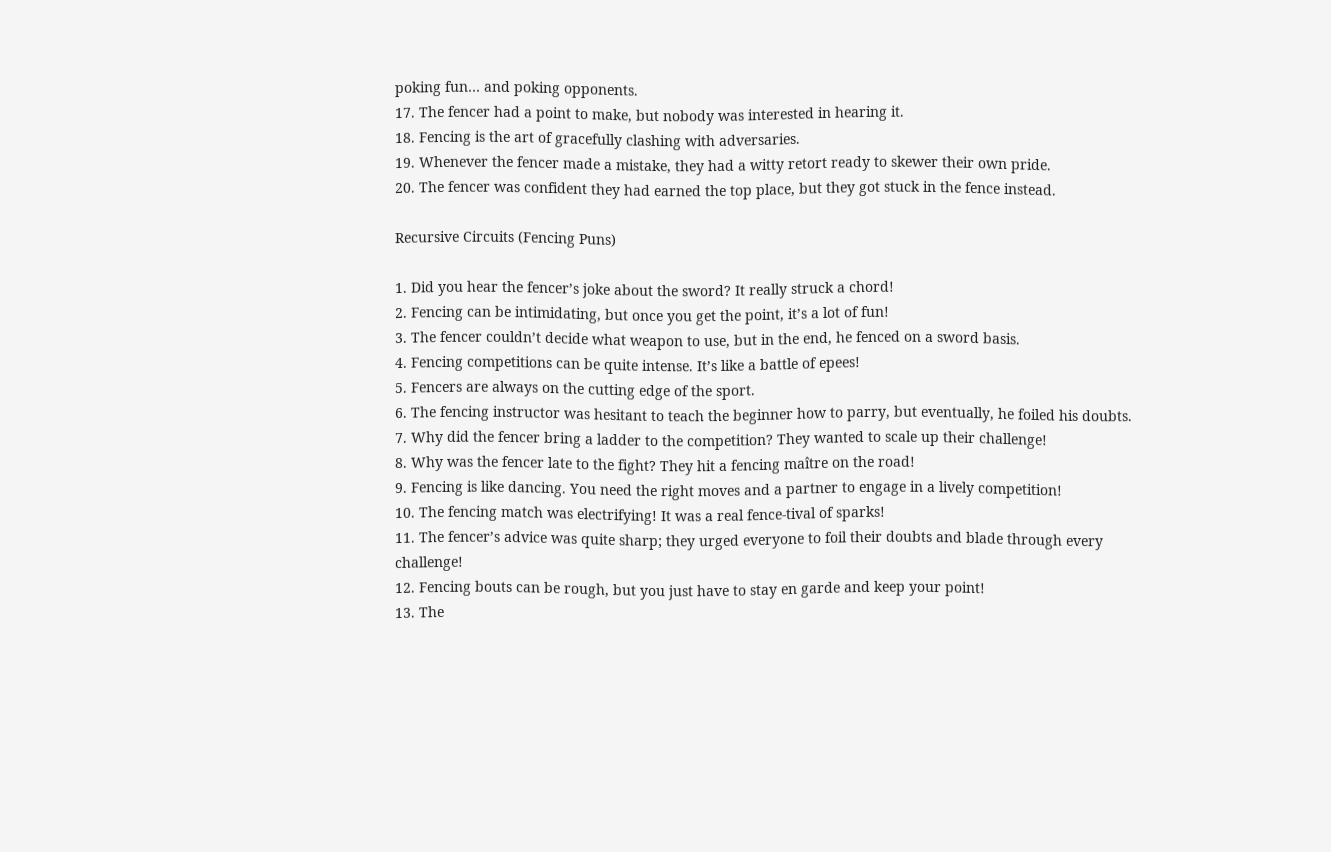poking fun… and poking opponents.
17. The fencer had a point to make, but nobody was interested in hearing it.
18. Fencing is the art of gracefully clashing with adversaries.
19. Whenever the fencer made a mistake, they had a witty retort ready to skewer their own pride.
20. The fencer was confident they had earned the top place, but they got stuck in the fence instead.

Recursive Circuits (Fencing Puns)

1. Did you hear the fencer’s joke about the sword? It really struck a chord!
2. Fencing can be intimidating, but once you get the point, it’s a lot of fun!
3. The fencer couldn’t decide what weapon to use, but in the end, he fenced on a sword basis.
4. Fencing competitions can be quite intense. It’s like a battle of epees!
5. Fencers are always on the cutting edge of the sport.
6. The fencing instructor was hesitant to teach the beginner how to parry, but eventually, he foiled his doubts.
7. Why did the fencer bring a ladder to the competition? They wanted to scale up their challenge!
8. Why was the fencer late to the fight? They hit a fencing maître on the road!
9. Fencing is like dancing. You need the right moves and a partner to engage in a lively competition!
10. The fencing match was electrifying! It was a real fence-tival of sparks!
11. The fencer’s advice was quite sharp; they urged everyone to foil their doubts and blade through every challenge!
12. Fencing bouts can be rough, but you just have to stay en garde and keep your point!
13. The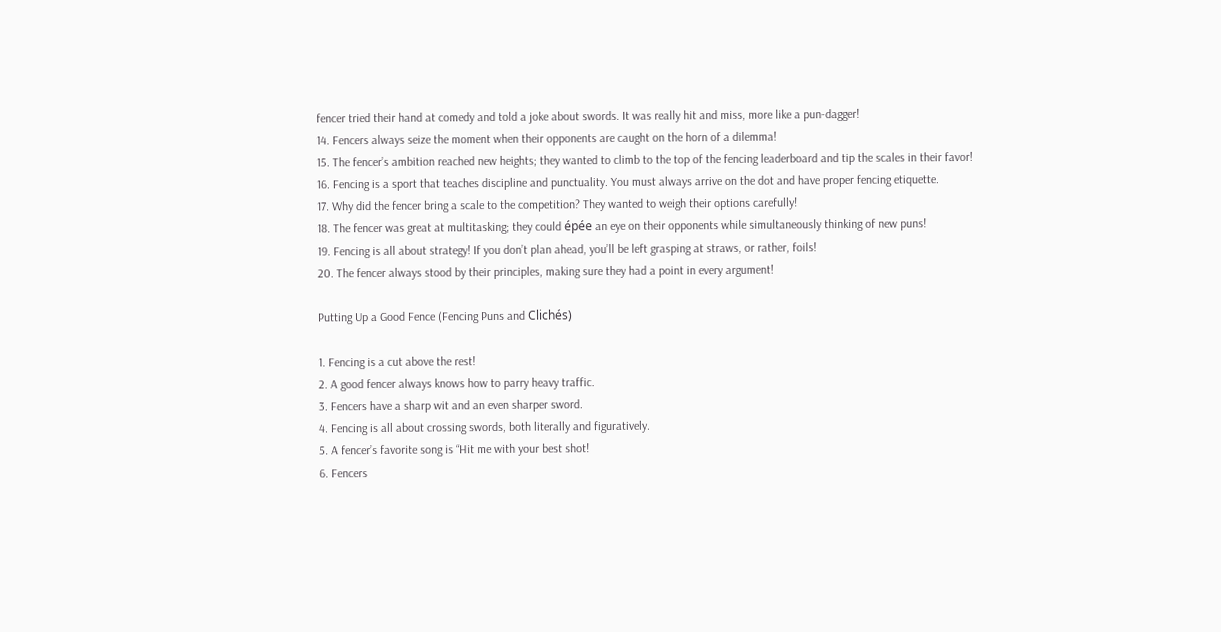fencer tried their hand at comedy and told a joke about swords. It was really hit and miss, more like a pun-dagger!
14. Fencers always seize the moment when their opponents are caught on the horn of a dilemma!
15. The fencer’s ambition reached new heights; they wanted to climb to the top of the fencing leaderboard and tip the scales in their favor!
16. Fencing is a sport that teaches discipline and punctuality. You must always arrive on the dot and have proper fencing etiquette.
17. Why did the fencer bring a scale to the competition? They wanted to weigh their options carefully!
18. The fencer was great at multitasking; they could épée an eye on their opponents while simultaneously thinking of new puns!
19. Fencing is all about strategy! If you don’t plan ahead, you’ll be left grasping at straws, or rather, foils!
20. The fencer always stood by their principles, making sure they had a point in every argument!

Putting Up a Good Fence (Fencing Puns and Clichés)

1. Fencing is a cut above the rest!
2. A good fencer always knows how to parry heavy traffic.
3. Fencers have a sharp wit and an even sharper sword.
4. Fencing is all about crossing swords, both literally and figuratively.
5. A fencer’s favorite song is “Hit me with your best shot!
6. Fencers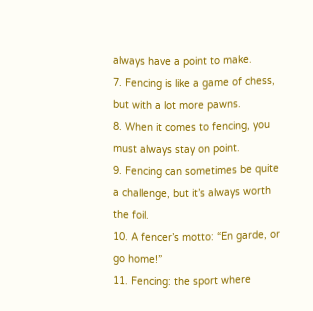always have a point to make.
7. Fencing is like a game of chess, but with a lot more pawns.
8. When it comes to fencing, you must always stay on point.
9. Fencing can sometimes be quite a challenge, but it’s always worth the foil.
10. A fencer’s motto: “En garde, or go home!”
11. Fencing: the sport where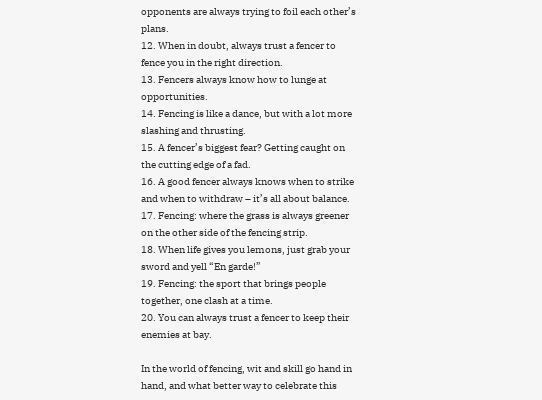opponents are always trying to foil each other’s plans.
12. When in doubt, always trust a fencer to fence you in the right direction.
13. Fencers always know how to lunge at opportunities.
14. Fencing is like a dance, but with a lot more slashing and thrusting.
15. A fencer’s biggest fear? Getting caught on the cutting edge of a fad.
16. A good fencer always knows when to strike and when to withdraw – it’s all about balance.
17. Fencing: where the grass is always greener on the other side of the fencing strip.
18. When life gives you lemons, just grab your sword and yell “En garde!”
19. Fencing: the sport that brings people together, one clash at a time.
20. You can always trust a fencer to keep their enemies at bay.

In the world of fencing, wit and skill go hand in hand, and what better way to celebrate this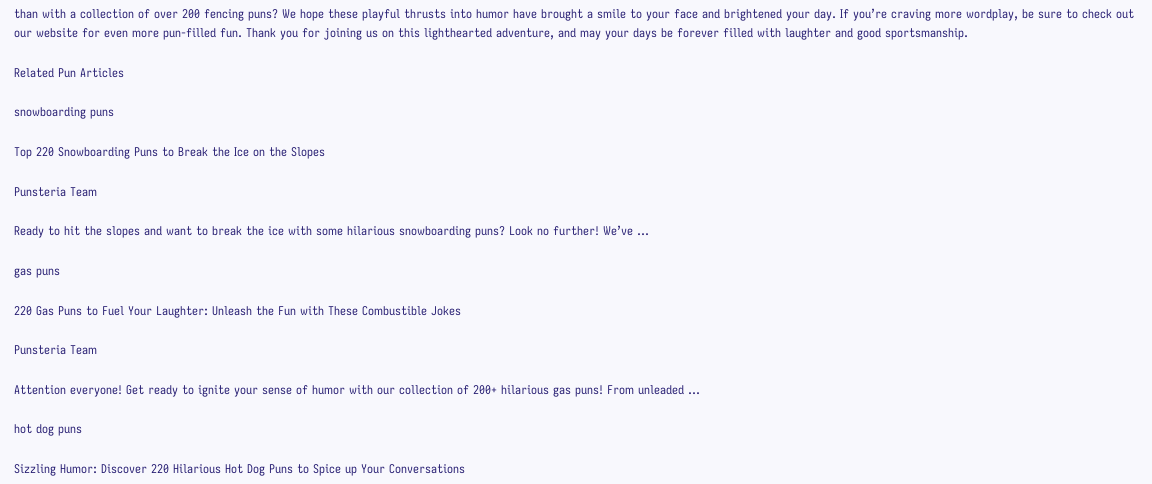than with a collection of over 200 fencing puns? We hope these playful thrusts into humor have brought a smile to your face and brightened your day. If you’re craving more wordplay, be sure to check out our website for even more pun-filled fun. Thank you for joining us on this lighthearted adventure, and may your days be forever filled with laughter and good sportsmanship.

Related Pun Articles

snowboarding puns

Top 220 Snowboarding Puns to Break the Ice on the Slopes

Punsteria Team

Ready to hit the slopes and want to break the ice with some hilarious snowboarding puns? Look no further! We’ve ...

gas puns

220 Gas Puns to Fuel Your Laughter: Unleash the Fun with These Combustible Jokes

Punsteria Team

Attention everyone! Get ready to ignite your sense of humor with our collection of 200+ hilarious gas puns! From unleaded ...

hot dog puns

Sizzling Humor: Discover 220 Hilarious Hot Dog Puns to Spice up Your Conversations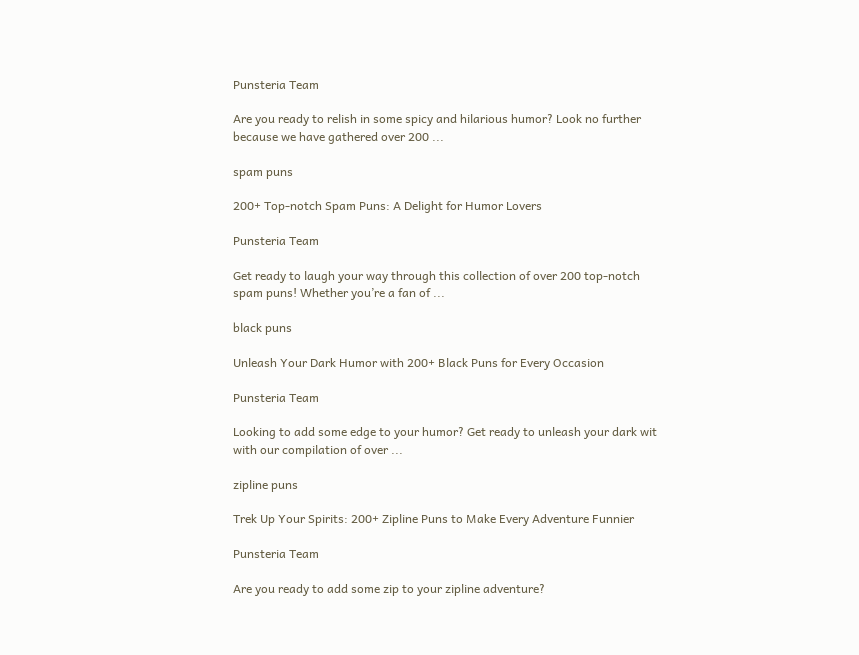Punsteria Team

Are you ready to relish in some spicy and hilarious humor? Look no further because we have gathered over 200 ...

spam puns

200+ Top-notch Spam Puns: A Delight for Humor Lovers

Punsteria Team

Get ready to laugh your way through this collection of over 200 top-notch spam puns! Whether you’re a fan of ...

black puns

Unleash Your Dark Humor with 200+ Black Puns for Every Occasion

Punsteria Team

Looking to add some edge to your humor? Get ready to unleash your dark wit with our compilation of over ...

zipline puns

Trek Up Your Spirits: 200+ Zipline Puns to Make Every Adventure Funnier

Punsteria Team

Are you ready to add some zip to your zipline adventure?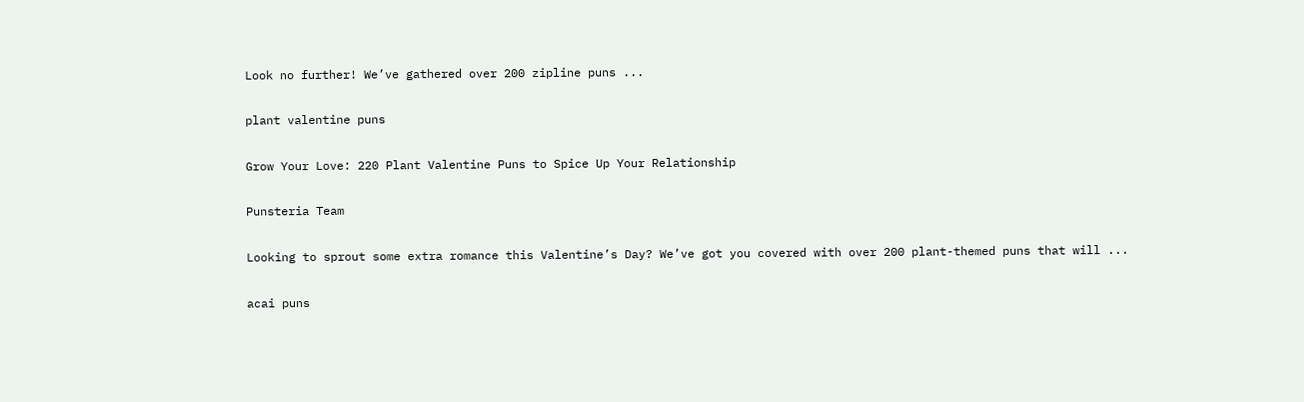Look no further! We’ve gathered over 200 zipline puns ...

plant valentine puns

Grow Your Love: 220 Plant Valentine Puns to Spice Up Your Relationship

Punsteria Team

Looking to sprout some extra romance this Valentine’s Day? We’ve got you covered with over 200 plant-themed puns that will ...

acai puns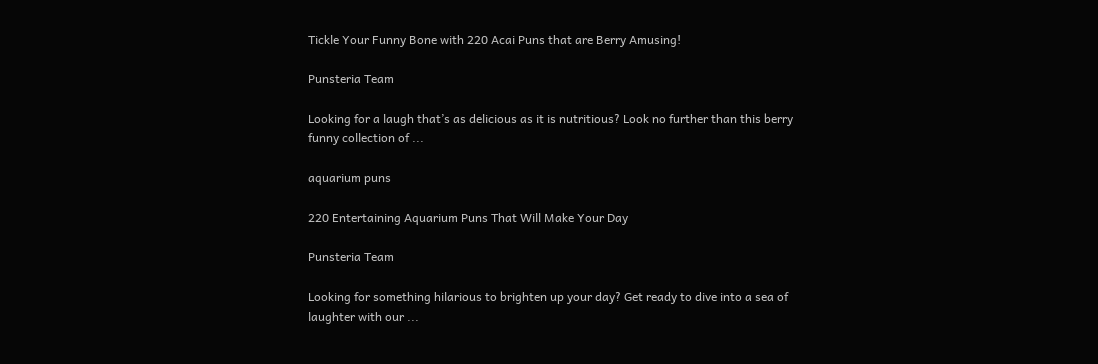Tickle Your Funny Bone with 220 Acai Puns that are Berry Amusing!

Punsteria Team

Looking for a laugh that’s as delicious as it is nutritious? Look no further than this berry funny collection of ...

aquarium puns

220 Entertaining Aquarium Puns That Will Make Your Day

Punsteria Team

Looking for something hilarious to brighten up your day? Get ready to dive into a sea of laughter with our ...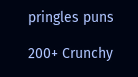pringles puns

200+ Crunchy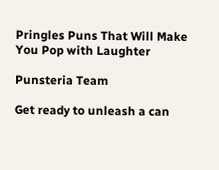Pringles Puns That Will Make You Pop with Laughter

Punsteria Team

Get ready to unleash a can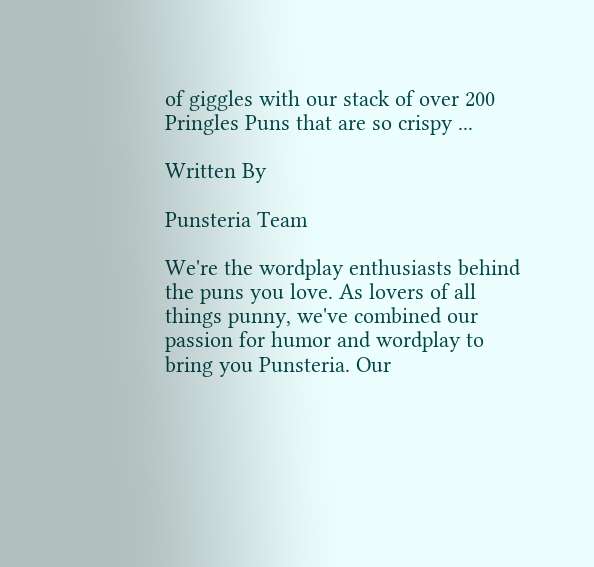of giggles with our stack of over 200 Pringles Puns that are so crispy ...

Written By

Punsteria Team

We're the wordplay enthusiasts behind the puns you love. As lovers of all things punny, we've combined our passion for humor and wordplay to bring you Punsteria. Our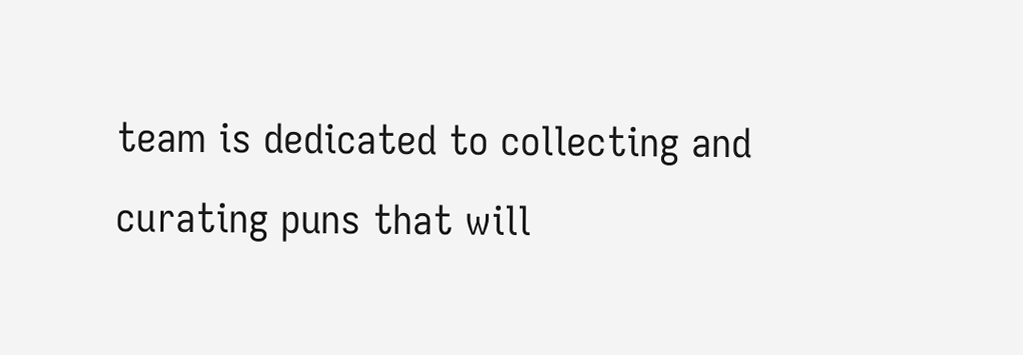team is dedicated to collecting and curating puns that will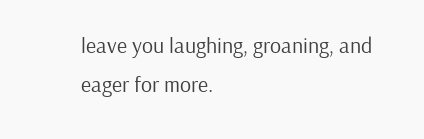leave you laughing, groaning, and eager for more.